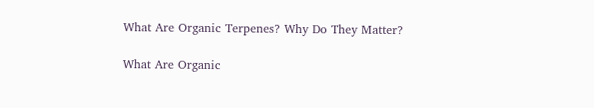What Are Organic Terpenes? Why Do They Matter?

What Are Organic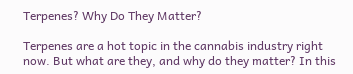Terpenes? Why Do They Matter?

Terpenes are a hot topic in the cannabis industry right now. But what are they, and why do they matter? In this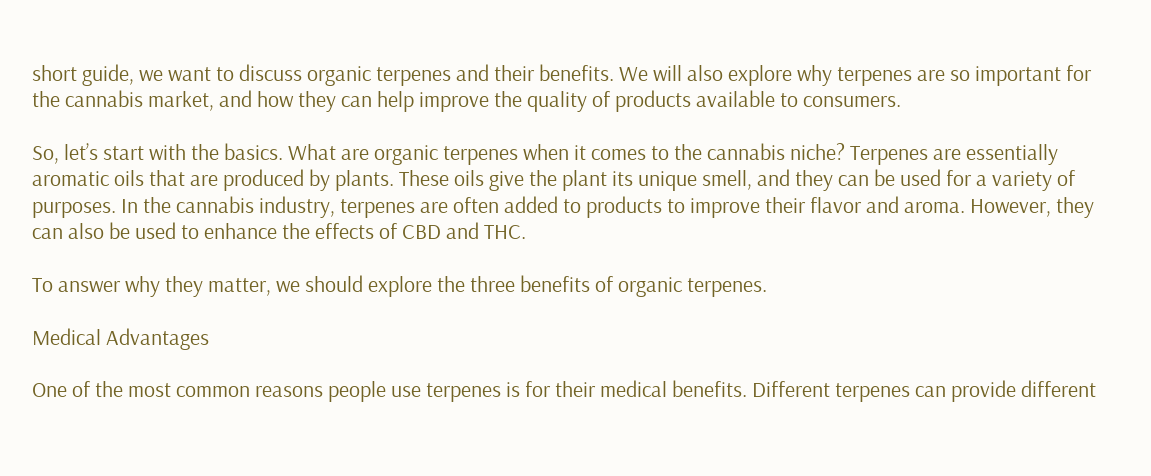short guide, we want to discuss organic terpenes and their benefits. We will also explore why terpenes are so important for the cannabis market, and how they can help improve the quality of products available to consumers.

So, let’s start with the basics. What are organic terpenes when it comes to the cannabis niche? Terpenes are essentially aromatic oils that are produced by plants. These oils give the plant its unique smell, and they can be used for a variety of purposes. In the cannabis industry, terpenes are often added to products to improve their flavor and aroma. However, they can also be used to enhance the effects of CBD and THC.

To answer why they matter, we should explore the three benefits of organic terpenes.

Medical Advantages

One of the most common reasons people use terpenes is for their medical benefits. Different terpenes can provide different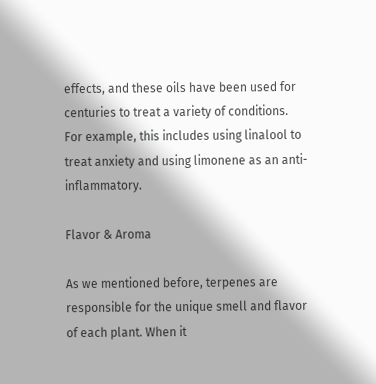effects, and these oils have been used for centuries to treat a variety of conditions. For example, this includes using linalool to treat anxiety and using limonene as an anti-inflammatory.

Flavor & Aroma

As we mentioned before, terpenes are responsible for the unique smell and flavor of each plant. When it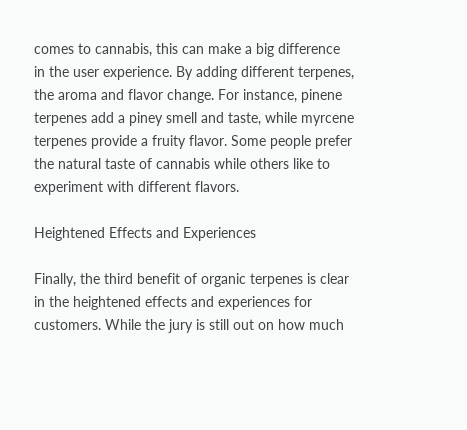comes to cannabis, this can make a big difference in the user experience. By adding different terpenes, the aroma and flavor change. For instance, pinene terpenes add a piney smell and taste, while myrcene terpenes provide a fruity flavor. Some people prefer the natural taste of cannabis while others like to experiment with different flavors.

Heightened Effects and Experiences

Finally, the third benefit of organic terpenes is clear in the heightened effects and experiences for customers. While the jury is still out on how much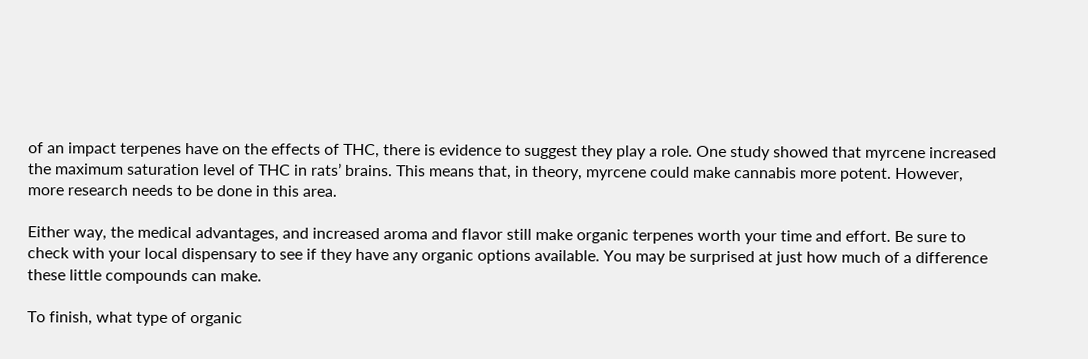of an impact terpenes have on the effects of THC, there is evidence to suggest they play a role. One study showed that myrcene increased the maximum saturation level of THC in rats’ brains. This means that, in theory, myrcene could make cannabis more potent. However, more research needs to be done in this area.

Either way, the medical advantages, and increased aroma and flavor still make organic terpenes worth your time and effort. Be sure to check with your local dispensary to see if they have any organic options available. You may be surprised at just how much of a difference these little compounds can make.

To finish, what type of organic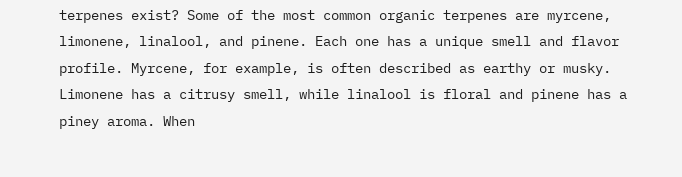terpenes exist? Some of the most common organic terpenes are myrcene, limonene, linalool, and pinene. Each one has a unique smell and flavor profile. Myrcene, for example, is often described as earthy or musky. Limonene has a citrusy smell, while linalool is floral and pinene has a piney aroma. When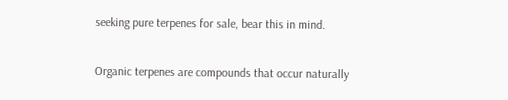seeking pure terpenes for sale, bear this in mind.

Organic terpenes are compounds that occur naturally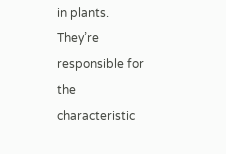in plants. They’re responsible for the characteristic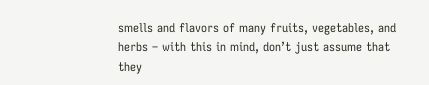smells and flavors of many fruits, vegetables, and herbs – with this in mind, don’t just assume that they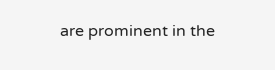are prominent in the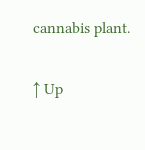cannabis plant.

↑ Up